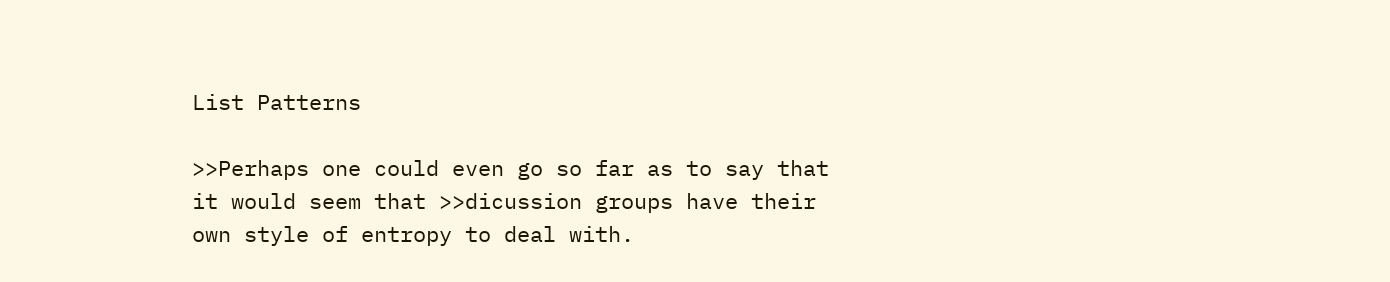List Patterns

>>Perhaps one could even go so far as to say that it would seem that >>dicussion groups have their own style of entropy to deal with.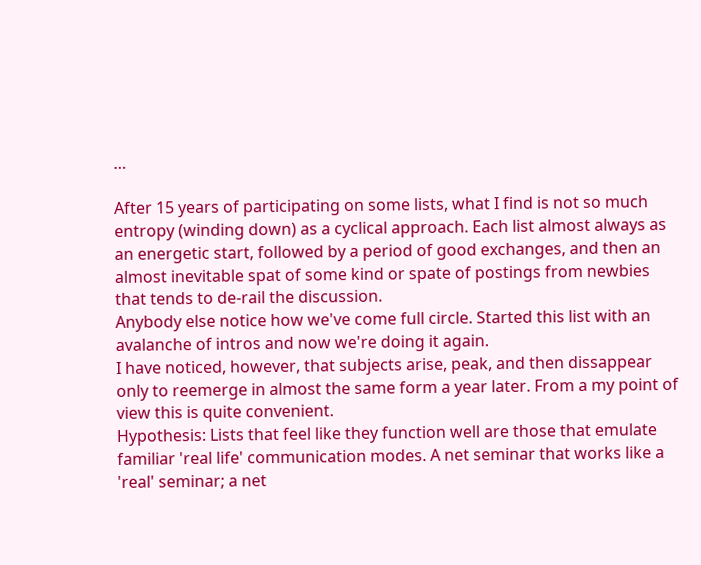…

After 15 years of participating on some lists, what I find is not so much entropy (winding down) as a cyclical approach. Each list almost always as an energetic start, followed by a period of good exchanges, and then an almost inevitable spat of some kind or spate of postings from newbies that tends to de-rail the discussion.
Anybody else notice how we've come full circle. Started this list with an avalanche of intros and now we're doing it again.
I have noticed, however, that subjects arise, peak, and then dissappear only to reemerge in almost the same form a year later. From a my point of view this is quite convenient.
Hypothesis: Lists that feel like they function well are those that emulate familiar 'real life' communication modes. A net seminar that works like a 'real' seminar; a net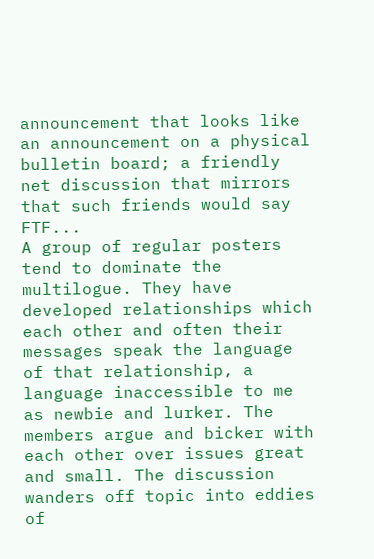announcement that looks like an announcement on a physical bulletin board; a friendly net discussion that mirrors that such friends would say FTF...
A group of regular posters tend to dominate the multilogue. They have developed relationships which each other and often their messages speak the language of that relationship, a language inaccessible to me as newbie and lurker. The members argue and bicker with each other over issues great and small. The discussion wanders off topic into eddies of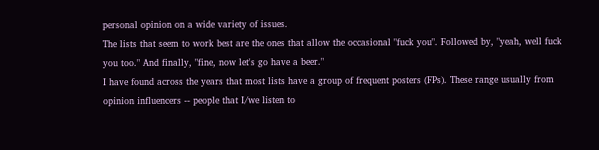personal opinion on a wide variety of issues.
The lists that seem to work best are the ones that allow the occasional "fuck you". Followed by, "yeah, well fuck you too." And finally, "fine, now let's go have a beer."
I have found across the years that most lists have a group of frequent posters (FPs). These range usually from opinion influencers -- people that I/we listen to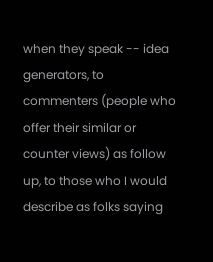when they speak -- idea generators, to commenters (people who offer their similar or counter views) as follow up, to those who I would describe as folks saying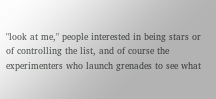"look at me," people interested in being stars or of controlling the list, and of course the experimenters who launch grenades to see what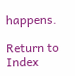happens.

Return to Index